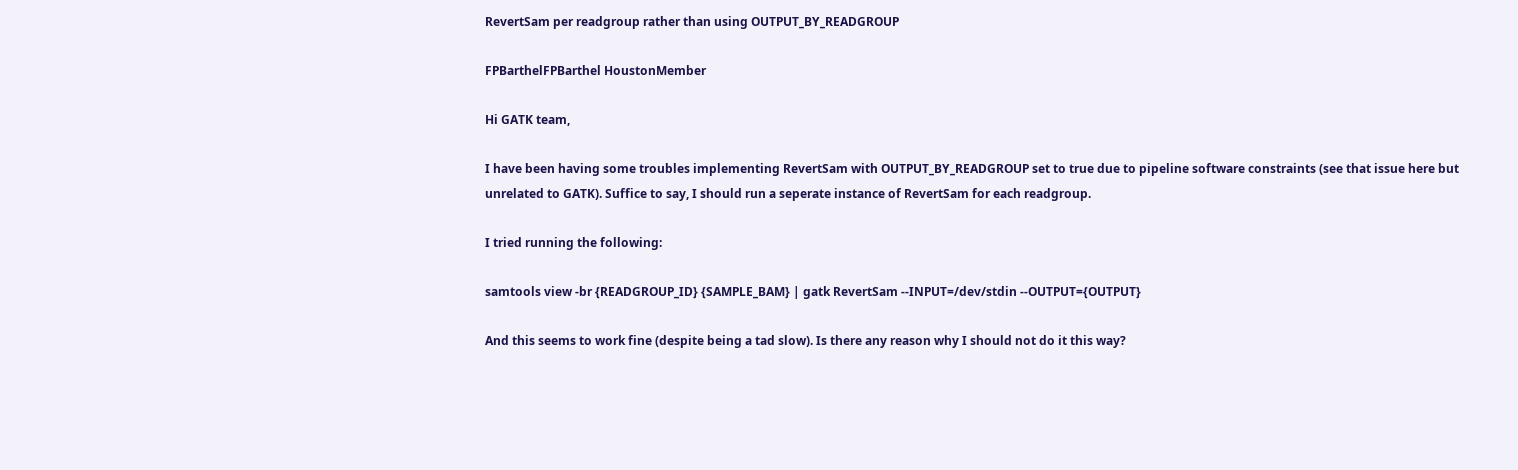RevertSam per readgroup rather than using OUTPUT_BY_READGROUP

FPBarthelFPBarthel HoustonMember

Hi GATK team,

I have been having some troubles implementing RevertSam with OUTPUT_BY_READGROUP set to true due to pipeline software constraints (see that issue here but unrelated to GATK). Suffice to say, I should run a seperate instance of RevertSam for each readgroup.

I tried running the following:

samtools view -br {READGROUP_ID} {SAMPLE_BAM} | gatk RevertSam --INPUT=/dev/stdin --OUTPUT={OUTPUT}

And this seems to work fine (despite being a tad slow). Is there any reason why I should not do it this way?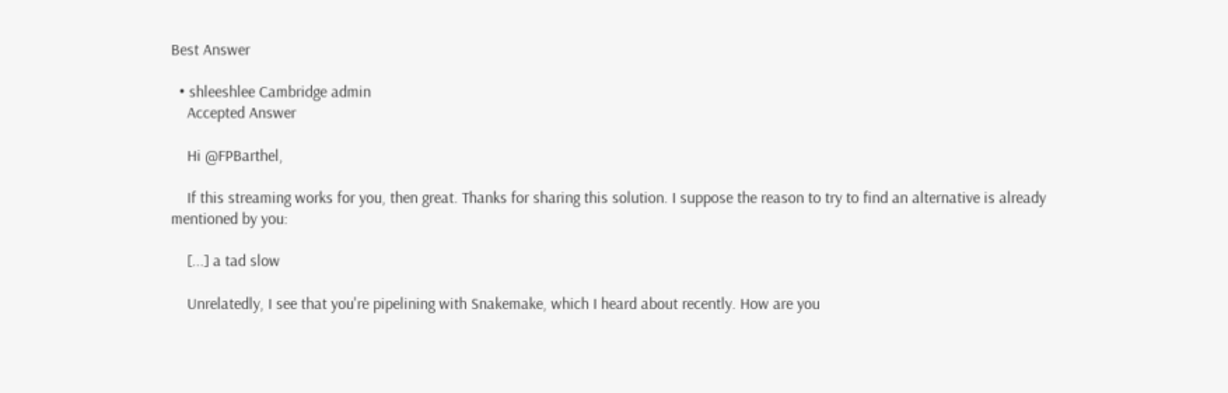Best Answer

  • shleeshlee Cambridge admin
    Accepted Answer

    Hi @FPBarthel,

    If this streaming works for you, then great. Thanks for sharing this solution. I suppose the reason to try to find an alternative is already mentioned by you:

    [...] a tad slow

    Unrelatedly, I see that you're pipelining with Snakemake, which I heard about recently. How are you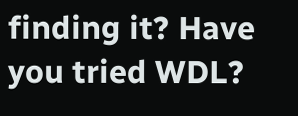finding it? Have you tried WDL?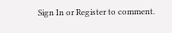Sign In or Register to comment.